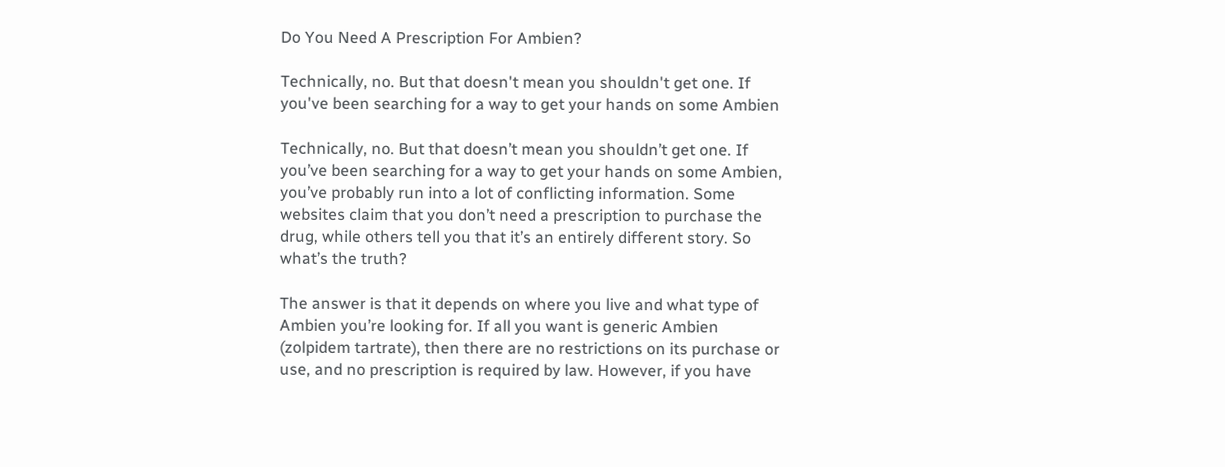Do You Need A Prescription For Ambien?

Technically, no. But that doesn't mean you shouldn't get one. If you've been searching for a way to get your hands on some Ambien

Technically, no. But that doesn’t mean you shouldn’t get one. If you’ve been searching for a way to get your hands on some Ambien, you’ve probably run into a lot of conflicting information. Some websites claim that you don’t need a prescription to purchase the drug, while others tell you that it’s an entirely different story. So what’s the truth?

The answer is that it depends on where you live and what type of Ambien you’re looking for. If all you want is generic Ambien (zolpidem tartrate), then there are no restrictions on its purchase or use, and no prescription is required by law. However, if you have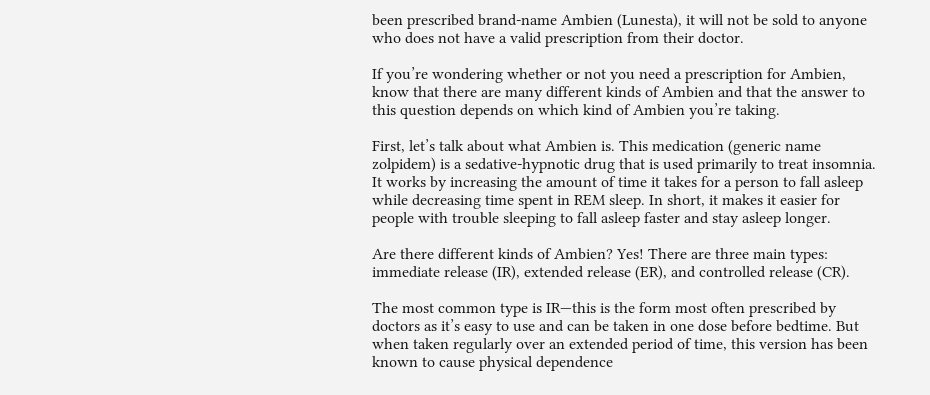been prescribed brand-name Ambien (Lunesta), it will not be sold to anyone who does not have a valid prescription from their doctor.

If you’re wondering whether or not you need a prescription for Ambien, know that there are many different kinds of Ambien and that the answer to this question depends on which kind of Ambien you’re taking.

First, let’s talk about what Ambien is. This medication (generic name zolpidem) is a sedative-hypnotic drug that is used primarily to treat insomnia. It works by increasing the amount of time it takes for a person to fall asleep while decreasing time spent in REM sleep. In short, it makes it easier for people with trouble sleeping to fall asleep faster and stay asleep longer.

Are there different kinds of Ambien? Yes! There are three main types: immediate release (IR), extended release (ER), and controlled release (CR).

The most common type is IR—this is the form most often prescribed by doctors as it’s easy to use and can be taken in one dose before bedtime. But when taken regularly over an extended period of time, this version has been known to cause physical dependence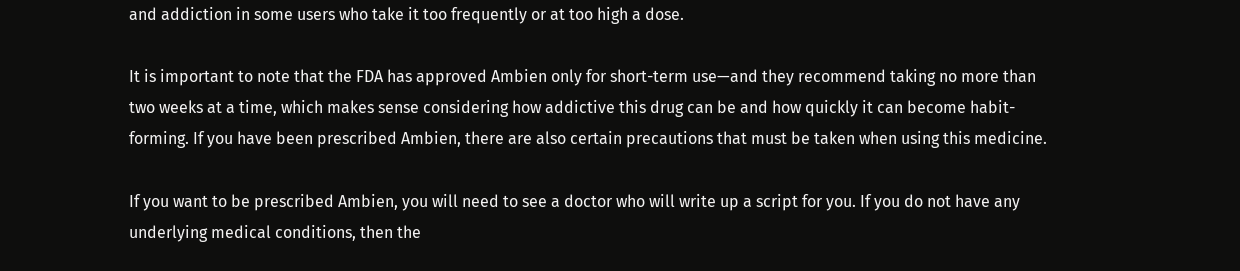and addiction in some users who take it too frequently or at too high a dose.

It is important to note that the FDA has approved Ambien only for short-term use—and they recommend taking no more than two weeks at a time, which makes sense considering how addictive this drug can be and how quickly it can become habit-forming. If you have been prescribed Ambien, there are also certain precautions that must be taken when using this medicine.

If you want to be prescribed Ambien, you will need to see a doctor who will write up a script for you. If you do not have any underlying medical conditions, then the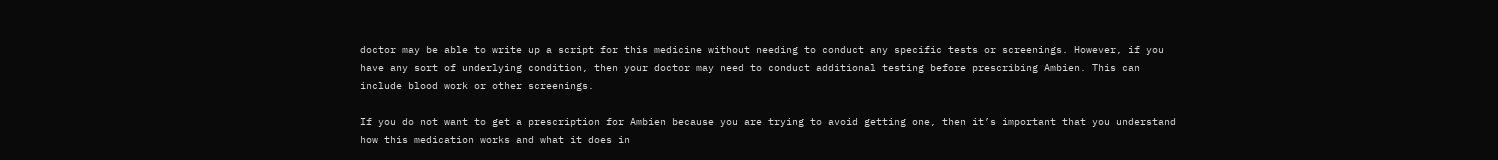doctor may be able to write up a script for this medicine without needing to conduct any specific tests or screenings. However, if you have any sort of underlying condition, then your doctor may need to conduct additional testing before prescribing Ambien. This can include blood work or other screenings.

If you do not want to get a prescription for Ambien because you are trying to avoid getting one, then it’s important that you understand how this medication works and what it does in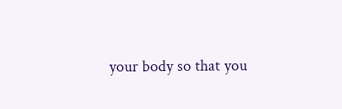your body so that you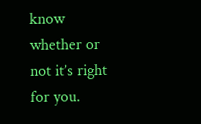know whether or not it’s right for you.